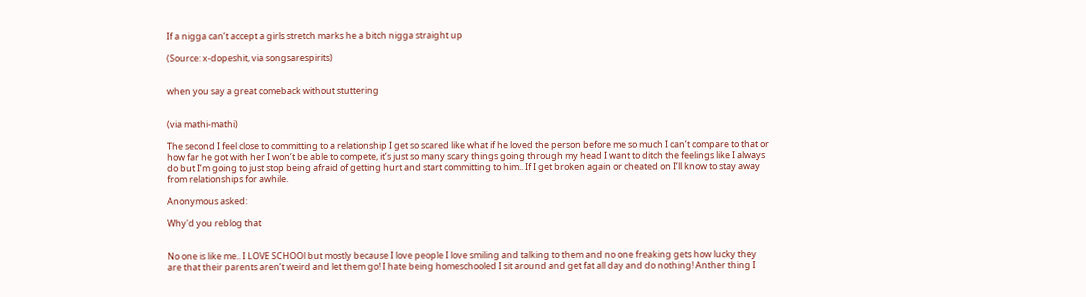If a nigga can’t accept a girls stretch marks he a bitch nigga straight up

(Source: x-dopeshit, via songsarespirits)


when you say a great comeback without stuttering


(via mathi-mathi)

The second I feel close to committing to a relationship I get so scared like what if he loved the person before me so much I can’t compare to that or how far he got with her I won’t be able to compete, it’s just so many scary things going through my head I want to ditch the feelings like I always do but I’m going to just stop being afraid of getting hurt and start committing to him.. If I get broken again or cheated on I’ll know to stay away from relationships for awhile.

Anonymous asked:

Why'd you reblog that


No one is like me.. I LOVE SCHOOl but mostly because I love people I love smiling and talking to them and no one freaking gets how lucky they are that their parents aren’t weird and let them go! I hate being homeschooled I sit around and get fat all day and do nothing! Anther thing I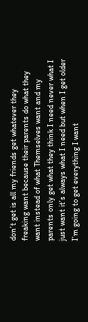don’t get is all my friends get whatever they freaking want because their parents do what they want instead of what Themselves want and my parents only get what they think I need never what I just want it’s always what I need but when I get older I’m going to get everything I want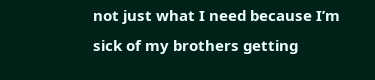not just what I need because I’m sick of my brothers getting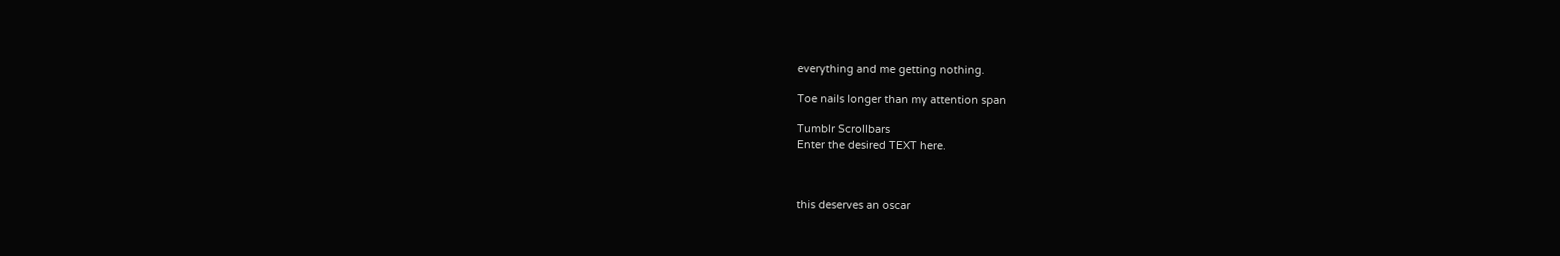everything and me getting nothing.

Toe nails longer than my attention span

Tumblr Scrollbars
Enter the desired TEXT here.



this deserves an oscar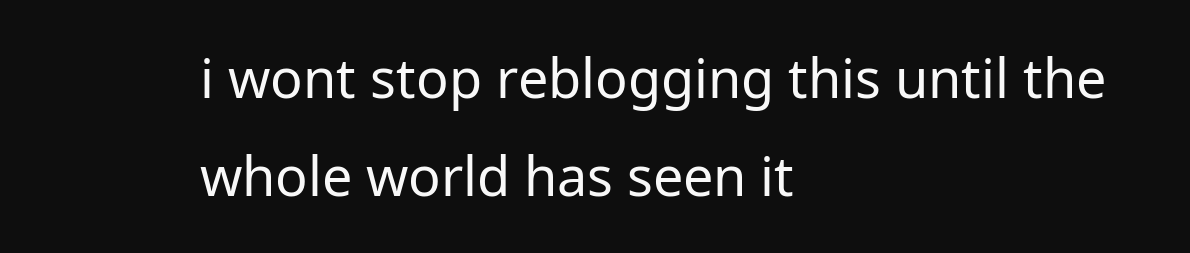i wont stop reblogging this until the whole world has seen it